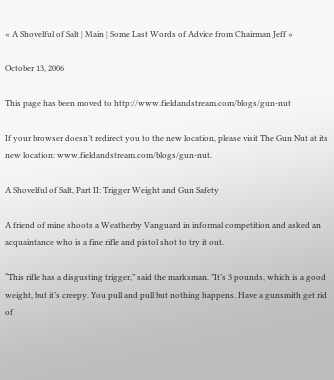« A Shovelful of Salt | Main | Some Last Words of Advice from Chairman Jeff »

October 13, 2006

This page has been moved to http://www.fieldandstream.com/blogs/gun-nut

If your browser doesn’t redirect you to the new location, please visit The Gun Nut at its new location: www.fieldandstream.com/blogs/gun-nut.

A Shovelful of Salt, Part II: Trigger Weight and Gun Safety

A friend of mine shoots a Weatherby Vanguard in informal competition and asked an acquaintance who is a fine rifle and pistol shot to try it out.

“This rifle has a disgusting trigger,” said the marksman. ”It’s 3 pounds, which is a good weight, but it’s creepy. You pull and pull but nothing happens. Have a gunsmith get rid of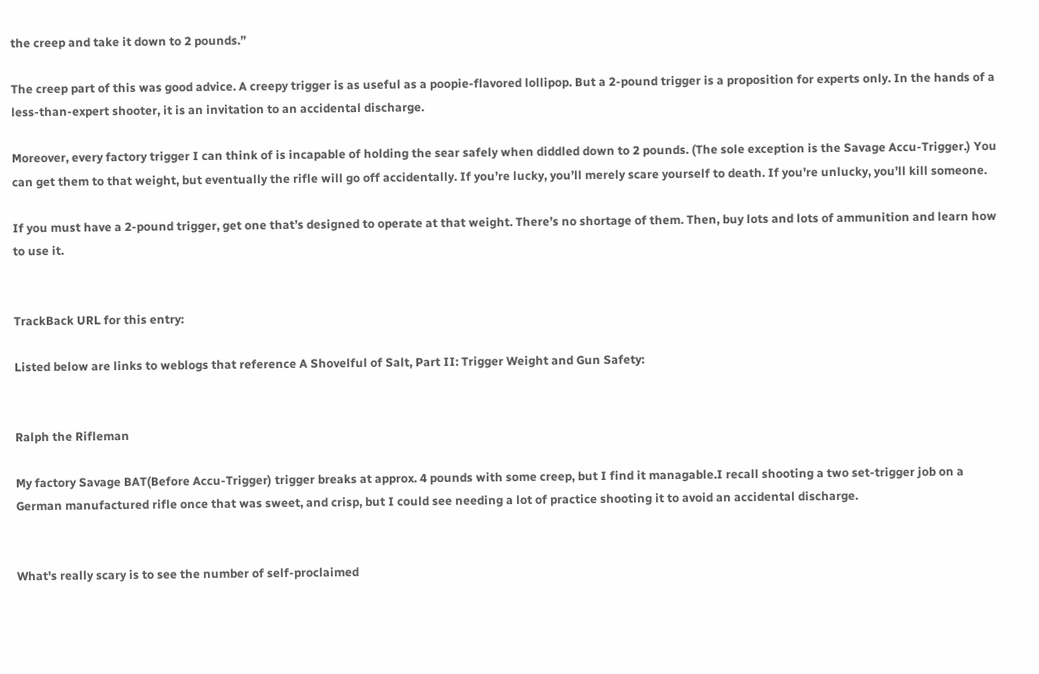the creep and take it down to 2 pounds.”

The creep part of this was good advice. A creepy trigger is as useful as a poopie-flavored lollipop. But a 2-pound trigger is a proposition for experts only. In the hands of a less-than-expert shooter, it is an invitation to an accidental discharge.

Moreover, every factory trigger I can think of is incapable of holding the sear safely when diddled down to 2 pounds. (The sole exception is the Savage Accu-Trigger.) You can get them to that weight, but eventually the rifle will go off accidentally. If you’re lucky, you’ll merely scare yourself to death. If you’re unlucky, you’ll kill someone.

If you must have a 2-pound trigger, get one that’s designed to operate at that weight. There’s no shortage of them. Then, buy lots and lots of ammunition and learn how to use it.


TrackBack URL for this entry:

Listed below are links to weblogs that reference A Shovelful of Salt, Part II: Trigger Weight and Gun Safety:


Ralph the Rifleman

My factory Savage BAT(Before Accu-Trigger) trigger breaks at approx. 4 pounds with some creep, but I find it managable.I recall shooting a two set-trigger job on a German manufactured rifle once that was sweet, and crisp, but I could see needing a lot of practice shooting it to avoid an accidental discharge.


What's really scary is to see the number of self-proclaimed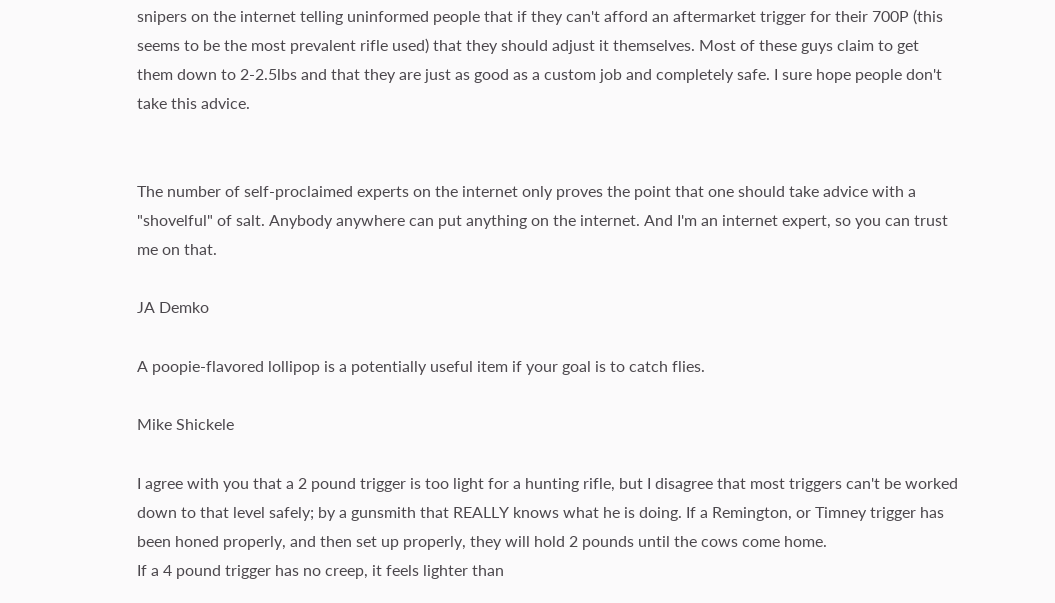snipers on the internet telling uninformed people that if they can't afford an aftermarket trigger for their 700P (this seems to be the most prevalent rifle used) that they should adjust it themselves. Most of these guys claim to get them down to 2-2.5lbs and that they are just as good as a custom job and completely safe. I sure hope people don't take this advice.


The number of self-proclaimed experts on the internet only proves the point that one should take advice with a "shovelful" of salt. Anybody anywhere can put anything on the internet. And I'm an internet expert, so you can trust me on that.

JA Demko

A poopie-flavored lollipop is a potentially useful item if your goal is to catch flies.

Mike Shickele

I agree with you that a 2 pound trigger is too light for a hunting rifle, but I disagree that most triggers can't be worked down to that level safely; by a gunsmith that REALLY knows what he is doing. If a Remington, or Timney trigger has been honed properly, and then set up properly, they will hold 2 pounds until the cows come home.
If a 4 pound trigger has no creep, it feels lighter than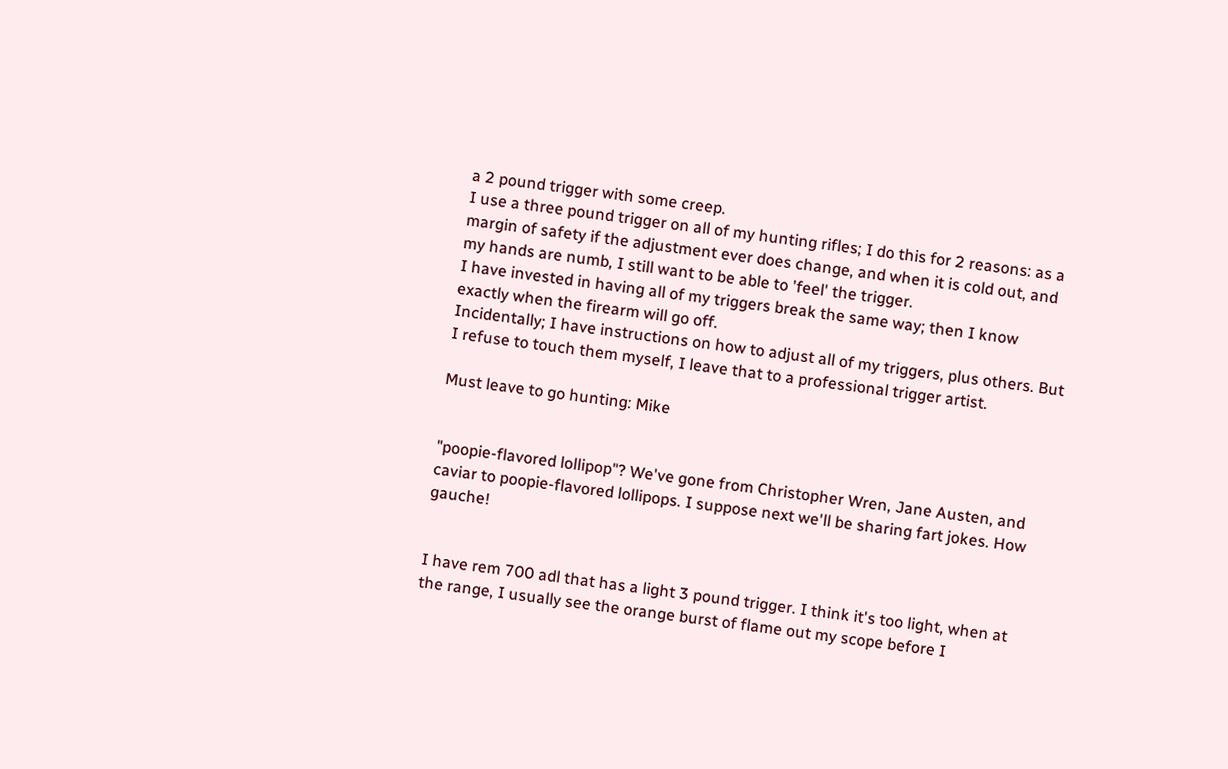a 2 pound trigger with some creep.
I use a three pound trigger on all of my hunting rifles; I do this for 2 reasons: as a margin of safety if the adjustment ever does change, and when it is cold out, and my hands are numb, I still want to be able to 'feel' the trigger.
I have invested in having all of my triggers break the same way; then I know exactly when the firearm will go off.
Incidentally; I have instructions on how to adjust all of my triggers, plus others. But I refuse to touch them myself, I leave that to a professional trigger artist.

Must leave to go hunting: Mike


"poopie-flavored lollipop"? We've gone from Christopher Wren, Jane Austen, and caviar to poopie-flavored lollipops. I suppose next we'll be sharing fart jokes. How gauche!


I have rem 700 adl that has a light 3 pound trigger. I think it's too light, when at the range, I usually see the orange burst of flame out my scope before I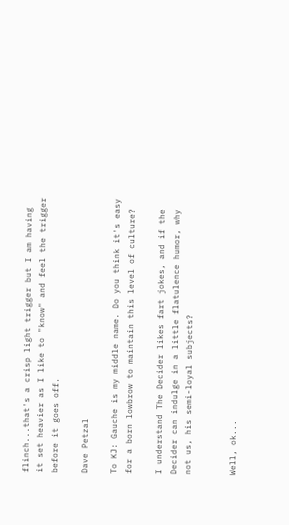flinch...that's a crisp light trigger but I am having it set heavier as I like to "know" and feel the trigger before it goes off.

Dave Petzal

To KJ: Gauche is my middle name. Do you think it's easy for a born lowbrow to maintain this level of culture?

I understand The Decider likes fart jokes, and if the Decider can indulge in a little flatulence humor, why not us, his semi-loyal subjects?


Well, ok...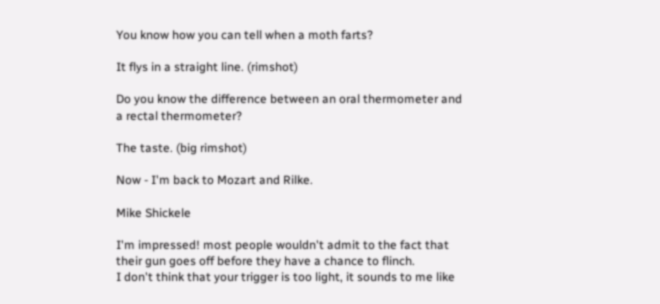You know how you can tell when a moth farts?

It flys in a straight line. (rimshot)

Do you know the difference between an oral thermometer and a rectal thermometer?

The taste. (big rimshot)

Now - I'm back to Mozart and Rilke.

Mike Shickele

I'm impressed! most people wouldn't admit to the fact that their gun goes off before they have a chance to flinch.
I don't think that your trigger is too light, it sounds to me like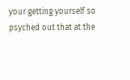your getting yourself so psyched out that at the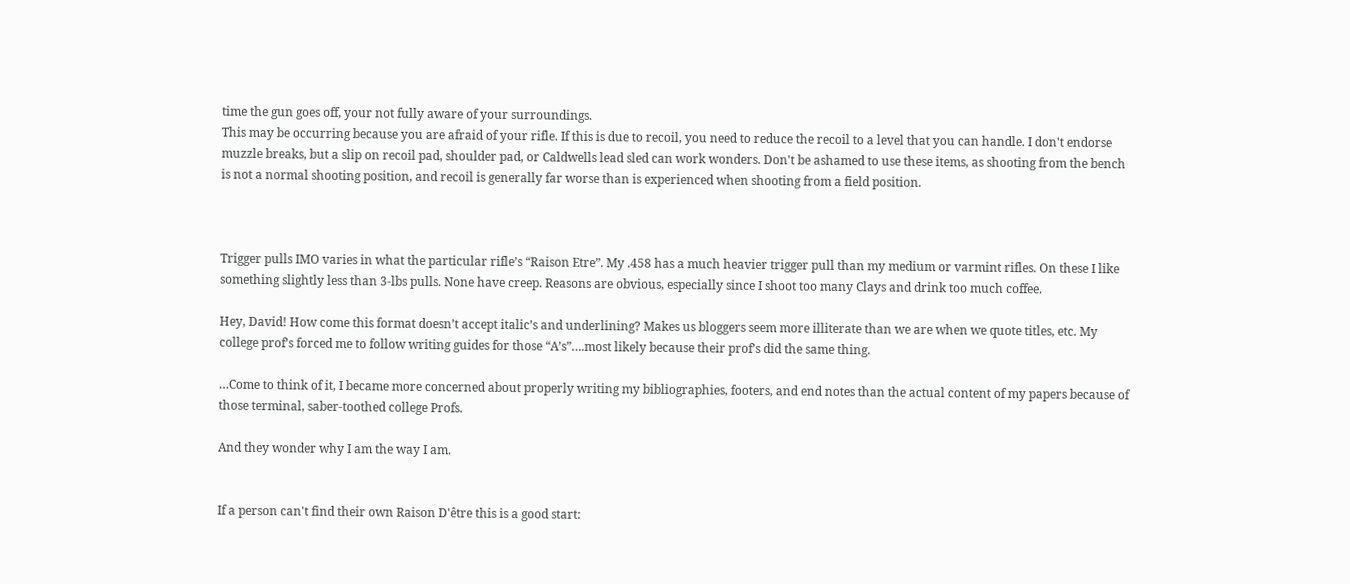time the gun goes off, your not fully aware of your surroundings.
This may be occurring because you are afraid of your rifle. If this is due to recoil, you need to reduce the recoil to a level that you can handle. I don't endorse muzzle breaks, but a slip on recoil pad, shoulder pad, or Caldwells lead sled can work wonders. Don't be ashamed to use these items, as shooting from the bench is not a normal shooting position, and recoil is generally far worse than is experienced when shooting from a field position.



Trigger pulls IMO varies in what the particular rifle’s “Raison Etre”. My .458 has a much heavier trigger pull than my medium or varmint rifles. On these I like something slightly less than 3-lbs pulls. None have creep. Reasons are obvious, especially since I shoot too many Clays and drink too much coffee.

Hey, David! How come this format doesn’t accept italic’s and underlining? Makes us bloggers seem more illiterate than we are when we quote titles, etc. My college prof’s forced me to follow writing guides for those “A’s”….most likely because their prof’s did the same thing.

…Come to think of it, I became more concerned about properly writing my bibliographies, footers, and end notes than the actual content of my papers because of those terminal, saber-toothed college Profs.

And they wonder why I am the way I am.


If a person can't find their own Raison D'être this is a good start: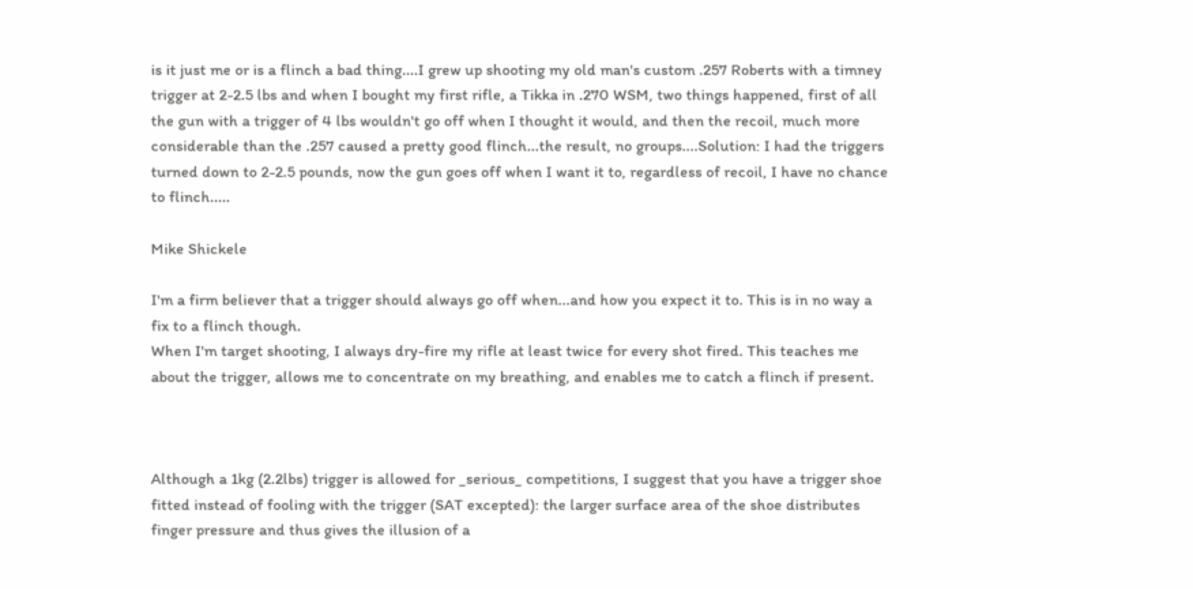is it just me or is a flinch a bad thing....I grew up shooting my old man's custom .257 Roberts with a timney trigger at 2-2.5 lbs and when I bought my first rifle, a Tikka in .270 WSM, two things happened, first of all the gun with a trigger of 4 lbs wouldn't go off when I thought it would, and then the recoil, much more considerable than the .257 caused a pretty good flinch...the result, no groups....Solution: I had the triggers turned down to 2-2.5 pounds, now the gun goes off when I want it to, regardless of recoil, I have no chance to flinch.....

Mike Shickele

I'm a firm believer that a trigger should always go off when...and how you expect it to. This is in no way a fix to a flinch though.
When I'm target shooting, I always dry-fire my rifle at least twice for every shot fired. This teaches me about the trigger, allows me to concentrate on my breathing, and enables me to catch a flinch if present.



Although a 1kg (2.2lbs) trigger is allowed for _serious_ competitions, I suggest that you have a trigger shoe fitted instead of fooling with the trigger (SAT excepted): the larger surface area of the shoe distributes finger pressure and thus gives the illusion of a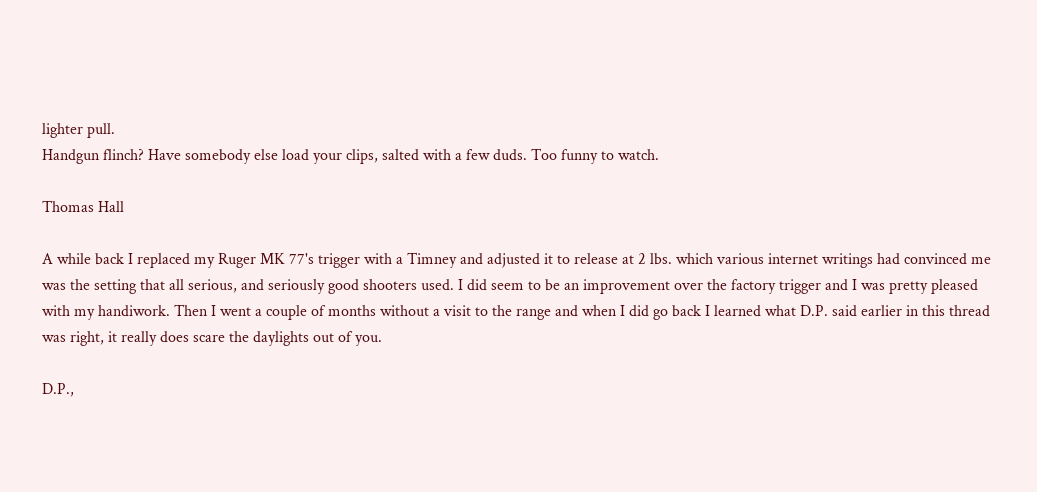lighter pull.
Handgun flinch? Have somebody else load your clips, salted with a few duds. Too funny to watch.

Thomas Hall

A while back I replaced my Ruger MK 77's trigger with a Timney and adjusted it to release at 2 lbs. which various internet writings had convinced me was the setting that all serious, and seriously good shooters used. I did seem to be an improvement over the factory trigger and I was pretty pleased with my handiwork. Then I went a couple of months without a visit to the range and when I did go back I learned what D.P. said earlier in this thread was right, it really does scare the daylights out of you.

D.P.,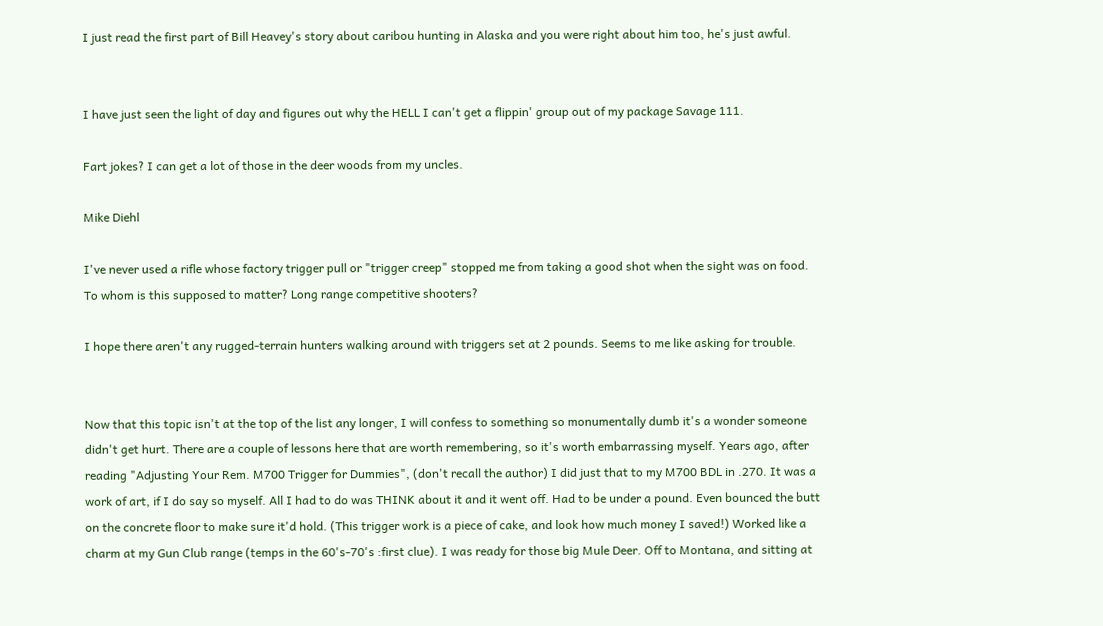I just read the first part of Bill Heavey's story about caribou hunting in Alaska and you were right about him too, he's just awful.


I have just seen the light of day and figures out why the HELL I can't get a flippin' group out of my package Savage 111.

Fart jokes? I can get a lot of those in the deer woods from my uncles.

Mike Diehl

I've never used a rifle whose factory trigger pull or "trigger creep" stopped me from taking a good shot when the sight was on food. To whom is this supposed to matter? Long range competitive shooters?

I hope there aren't any rugged-terrain hunters walking around with triggers set at 2 pounds. Seems to me like asking for trouble.


Now that this topic isn't at the top of the list any longer, I will confess to something so monumentally dumb it's a wonder someone didn't get hurt. There are a couple of lessons here that are worth remembering, so it's worth embarrassing myself. Years ago, after reading "Adjusting Your Rem. M700 Trigger for Dummies", (don't recall the author) I did just that to my M700 BDL in .270. It was a work of art, if I do say so myself. All I had to do was THINK about it and it went off. Had to be under a pound. Even bounced the butt on the concrete floor to make sure it'd hold. (This trigger work is a piece of cake, and look how much money I saved!) Worked like a charm at my Gun Club range (temps in the 60's-70's :first clue). I was ready for those big Mule Deer. Off to Montana, and sitting at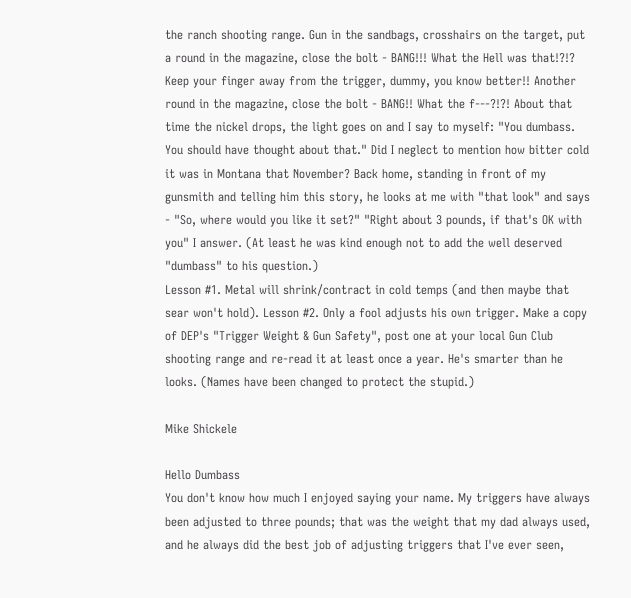the ranch shooting range. Gun in the sandbags, crosshairs on the target, put a round in the magazine, close the bolt - BANG!!! What the Hell was that!?!? Keep your finger away from the trigger, dummy, you know better!! Another round in the magazine, close the bolt - BANG!! What the f---?!?! About that time the nickel drops, the light goes on and I say to myself: "You dumbass. You should have thought about that." Did I neglect to mention how bitter cold it was in Montana that November? Back home, standing in front of my gunsmith and telling him this story, he looks at me with "that look" and says - "So, where would you like it set?" "Right about 3 pounds, if that's OK with you" I answer. (At least he was kind enough not to add the well deserved "dumbass" to his question.)
Lesson #1. Metal will shrink/contract in cold temps (and then maybe that sear won't hold). Lesson #2. Only a fool adjusts his own trigger. Make a copy of DEP's "Trigger Weight & Gun Safety", post one at your local Gun Club shooting range and re-read it at least once a year. He's smarter than he looks. (Names have been changed to protect the stupid.)

Mike Shickele

Hello Dumbass
You don't know how much I enjoyed saying your name. My triggers have always been adjusted to three pounds; that was the weight that my dad always used, and he always did the best job of adjusting triggers that I've ever seen,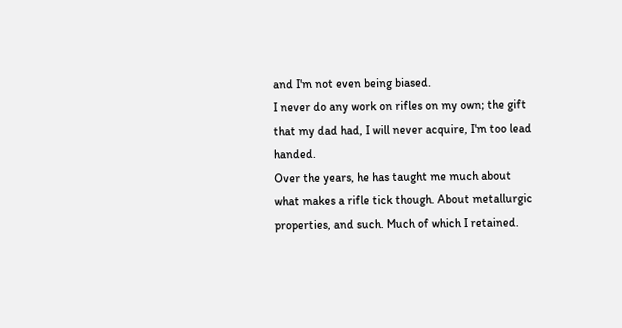and I'm not even being biased.
I never do any work on rifles on my own; the gift that my dad had, I will never acquire, I'm too lead handed.
Over the years, he has taught me much about what makes a rifle tick though. About metallurgic properties, and such. Much of which I retained.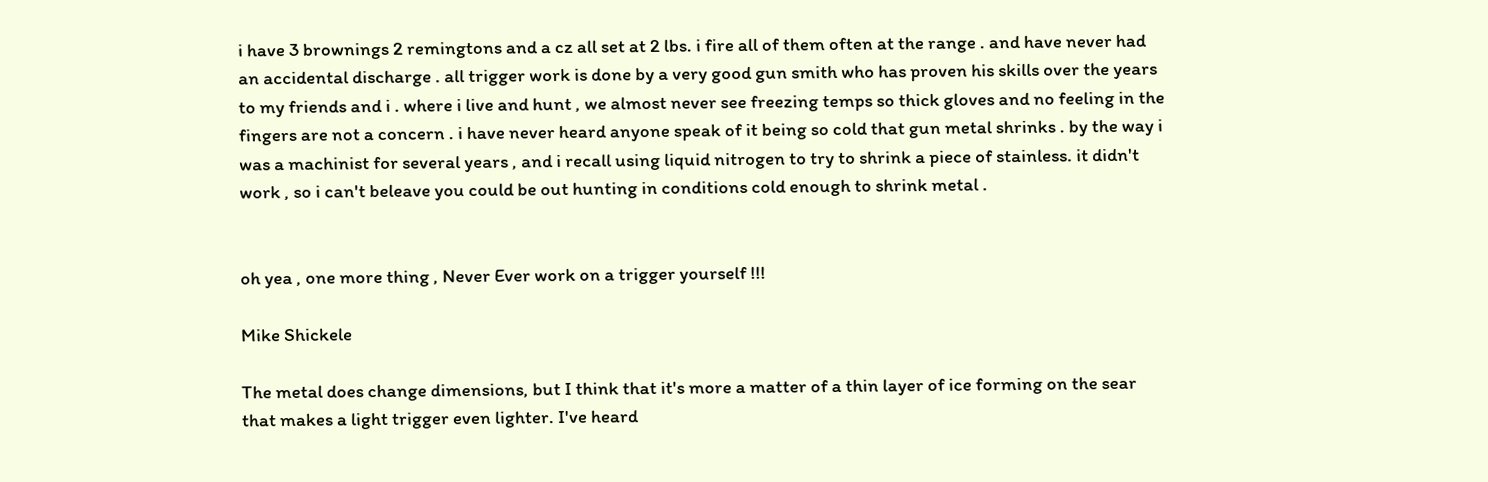i have 3 brownings 2 remingtons and a cz all set at 2 lbs. i fire all of them often at the range . and have never had an accidental discharge . all trigger work is done by a very good gun smith who has proven his skills over the years to my friends and i . where i live and hunt , we almost never see freezing temps so thick gloves and no feeling in the fingers are not a concern . i have never heard anyone speak of it being so cold that gun metal shrinks . by the way i was a machinist for several years , and i recall using liquid nitrogen to try to shrink a piece of stainless. it didn't work , so i can't beleave you could be out hunting in conditions cold enough to shrink metal .


oh yea , one more thing , Never Ever work on a trigger yourself !!!

Mike Shickele

The metal does change dimensions, but I think that it's more a matter of a thin layer of ice forming on the sear that makes a light trigger even lighter. I've heard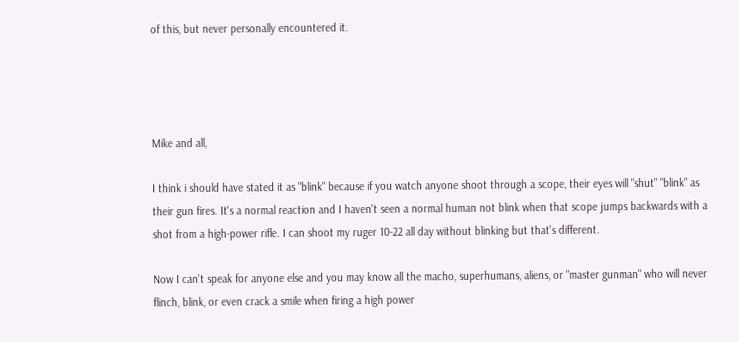of this, but never personally encountered it.




Mike and all,

I think i should have stated it as "blink" because if you watch anyone shoot through a scope, their eyes will "shut" "blink" as their gun fires. It's a normal reaction and I haven't seen a normal human not blink when that scope jumps backwards with a shot from a high-power rifle. I can shoot my ruger 10-22 all day without blinking but that's different.

Now I can't speak for anyone else and you may know all the macho, superhumans, aliens, or "master gunman" who will never flinch, blink, or even crack a smile when firing a high power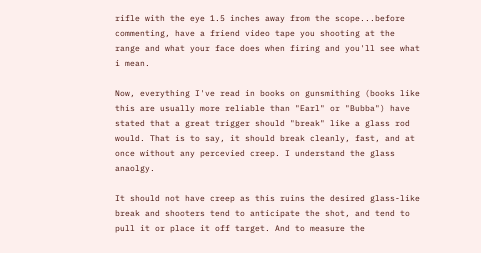rifle with the eye 1.5 inches away from the scope...before commenting, have a friend video tape you shooting at the range and what your face does when firing and you'll see what i mean.

Now, everything I've read in books on gunsmithing (books like this are usually more reliable than "Earl" or "Bubba") have stated that a great trigger should "break" like a glass rod would. That is to say, it should break cleanly, fast, and at once without any percevied creep. I understand the glass anaolgy.

It should not have creep as this ruins the desired glass-like break and shooters tend to anticipate the shot, and tend to pull it or place it off target. And to measure the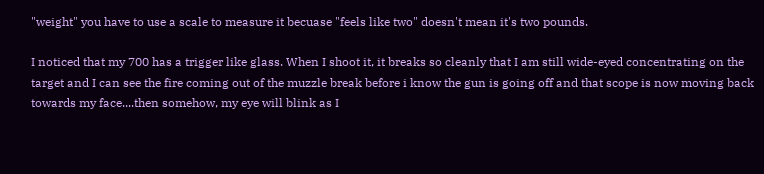"weight" you have to use a scale to measure it becuase "feels like two" doesn't mean it's two pounds.

I noticed that my 700 has a trigger like glass. When I shoot it, it breaks so cleanly that I am still wide-eyed concentrating on the target and I can see the fire coming out of the muzzle break before i know the gun is going off and that scope is now moving back towards my face....then somehow, my eye will blink as I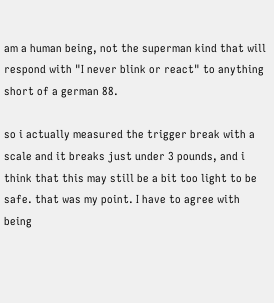am a human being, not the superman kind that will respond with "I never blink or react" to anything short of a german 88.

so i actually measured the trigger break with a scale and it breaks just under 3 pounds, and i think that this may still be a bit too light to be safe. that was my point. I have to agree with being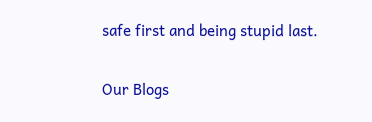safe first and being stupid last.

Our Blogs